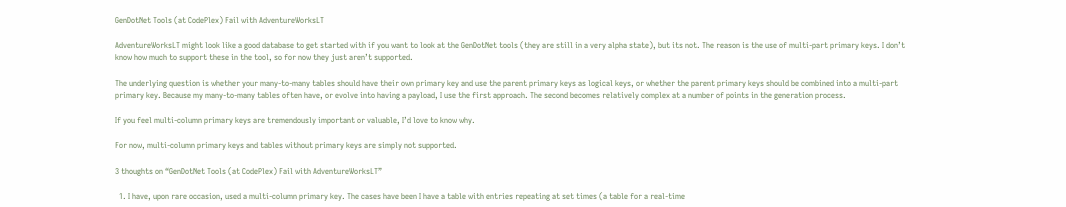GenDotNet Tools (at CodePlex) Fail with AdventureWorksLT

AdventureWorksLT might look like a good database to get started with if you want to look at the GenDotNet tools (they are still in a very alpha state), but its not. The reason is the use of multi-part primary keys. I don’t know how much to support these in the tool, so for now they just aren’t supported.

The underlying question is whether your many-to-many tables should have their own primary key and use the parent primary keys as logical keys, or whether the parent primary keys should be combined into a multi-part primary key. Because my many-to-many tables often have, or evolve into having a payload, I use the first approach. The second becomes relatively complex at a number of points in the generation process.

If you feel multi-column primary keys are tremendously important or valuable, I’d love to know why.

For now, multi-column primary keys and tables without primary keys are simply not supported.

3 thoughts on “GenDotNet Tools (at CodePlex) Fail with AdventureWorksLT”

  1. I have, upon rare occasion, used a multi-column primary key. The cases have been I have a table with entries repeating at set times (a table for a real-time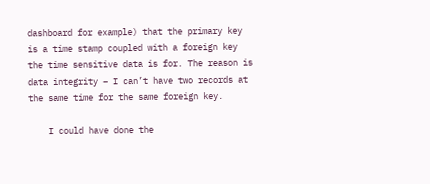dashboard for example) that the primary key is a time stamp coupled with a foreign key the time sensitive data is for. The reason is data integrity – I can’t have two records at the same time for the same foreign key.

    I could have done the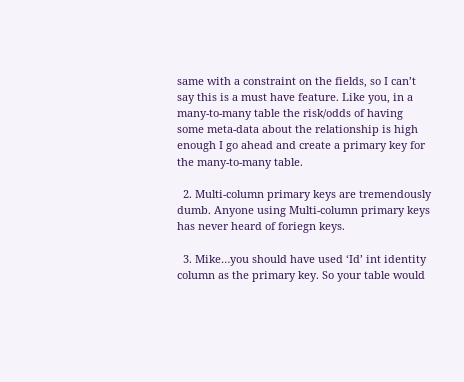same with a constraint on the fields, so I can’t say this is a must have feature. Like you, in a many-to-many table the risk/odds of having some meta-data about the relationship is high enough I go ahead and create a primary key for the many-to-many table.

  2. Multi-column primary keys are tremendously dumb. Anyone using Multi-column primary keys has never heard of foriegn keys.

  3. Mike…you should have used ‘Id’ int identity column as the primary key. So your table would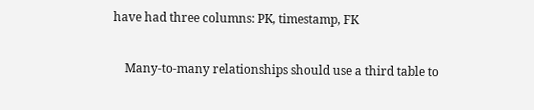have had three columns: PK, timestamp, FK

    Many-to-many relationships should use a third table to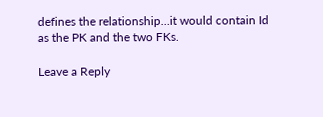defines the relationship…it would contain Id as the PK and the two FKs.

Leave a Reply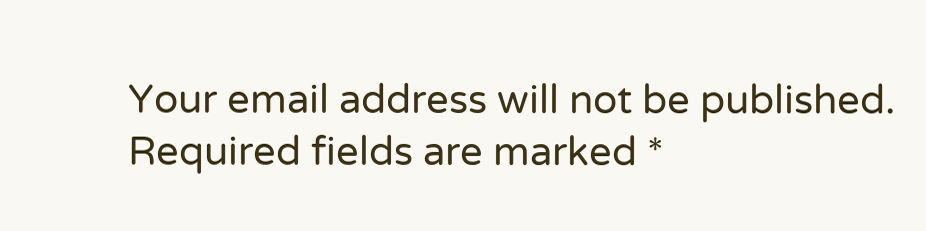Your email address will not be published. Required fields are marked *